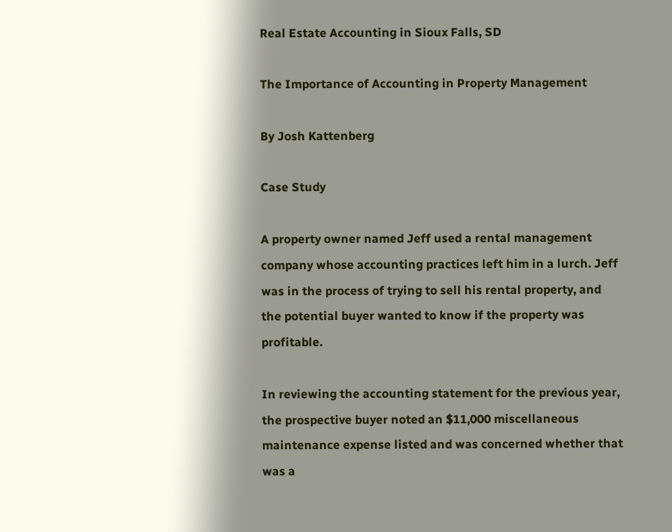Real Estate Accounting in Sioux Falls, SD

The Importance of Accounting in Property Management

By Josh Kattenberg

Case Study

A property owner named Jeff used a rental management company whose accounting practices left him in a lurch. Jeff was in the process of trying to sell his rental property, and the potential buyer wanted to know if the property was profitable.

In reviewing the accounting statement for the previous year, the prospective buyer noted an $11,000 miscellaneous maintenance expense listed and was concerned whether that was a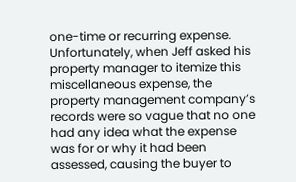one-time or recurring expense. Unfortunately, when Jeff asked his property manager to itemize this miscellaneous expense, the property management company’s records were so vague that no one had any idea what the expense was for or why it had been assessed, causing the buyer to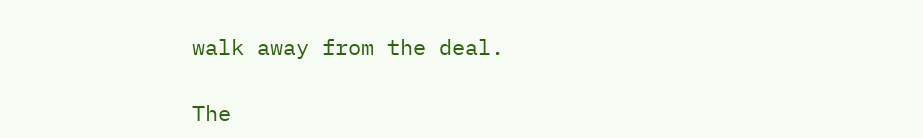walk away from the deal.

The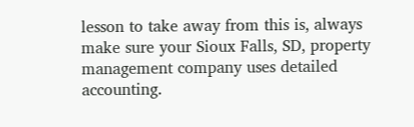lesson to take away from this is, always make sure your Sioux Falls, SD, property management company uses detailed accounting.